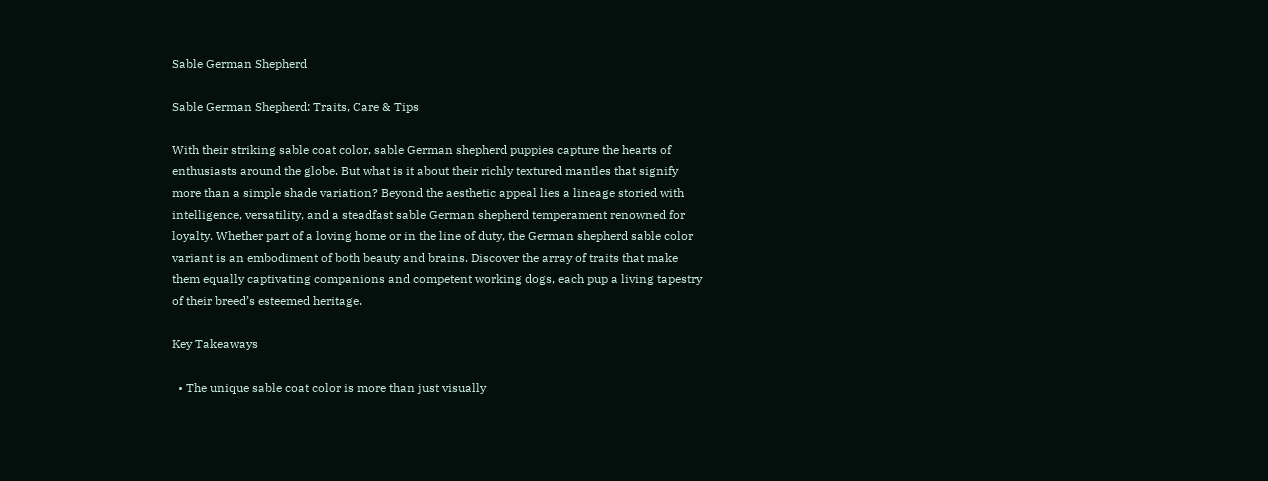Sable German Shepherd

Sable German Shepherd: Traits, Care & Tips

With their striking sable coat color, sable German shepherd puppies capture the hearts of enthusiasts around the globe. But what is it about their richly textured mantles that signify more than a simple shade variation? Beyond the aesthetic appeal lies a lineage storied with intelligence, versatility, and a steadfast sable German shepherd temperament renowned for loyalty. Whether part of a loving home or in the line of duty, the German shepherd sable color variant is an embodiment of both beauty and brains. Discover the array of traits that make them equally captivating companions and competent working dogs, each pup a living tapestry of their breed’s esteemed heritage.

Key Takeaways

  • The unique sable coat color is more than just visually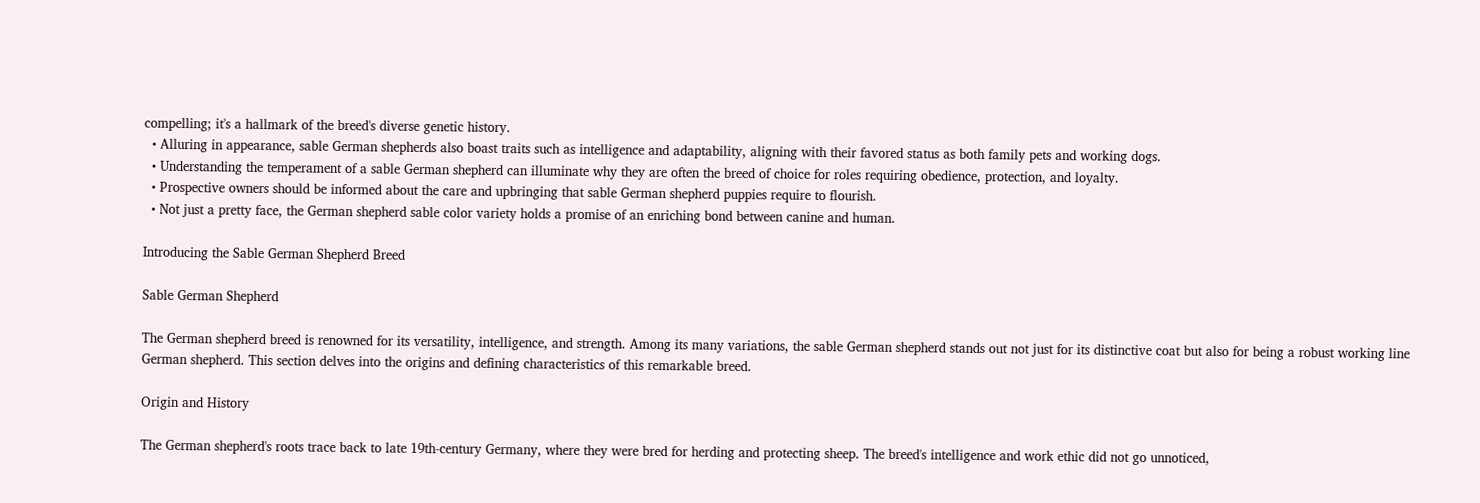compelling; it's a hallmark of the breed's diverse genetic history.
  • Alluring in appearance, sable German shepherds also boast traits such as intelligence and adaptability, aligning with their favored status as both family pets and working dogs.
  • Understanding the temperament of a sable German shepherd can illuminate why they are often the breed of choice for roles requiring obedience, protection, and loyalty.
  • Prospective owners should be informed about the care and upbringing that sable German shepherd puppies require to flourish.
  • Not just a pretty face, the German shepherd sable color variety holds a promise of an enriching bond between canine and human.

Introducing the Sable German Shepherd Breed

Sable German Shepherd

The German shepherd breed is renowned for its versatility, intelligence, and strength. Among its many variations, the sable German shepherd stands out not just for its distinctive coat but also for being a robust working line German shepherd. This section delves into the origins and defining characteristics of this remarkable breed.

Origin and History

The German shepherd's roots trace back to late 19th-century Germany, where they were bred for herding and protecting sheep. The breed's intelligence and work ethic did not go unnoticed,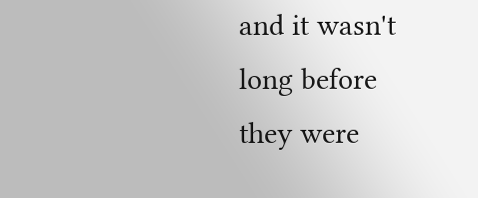and it wasn't long before they were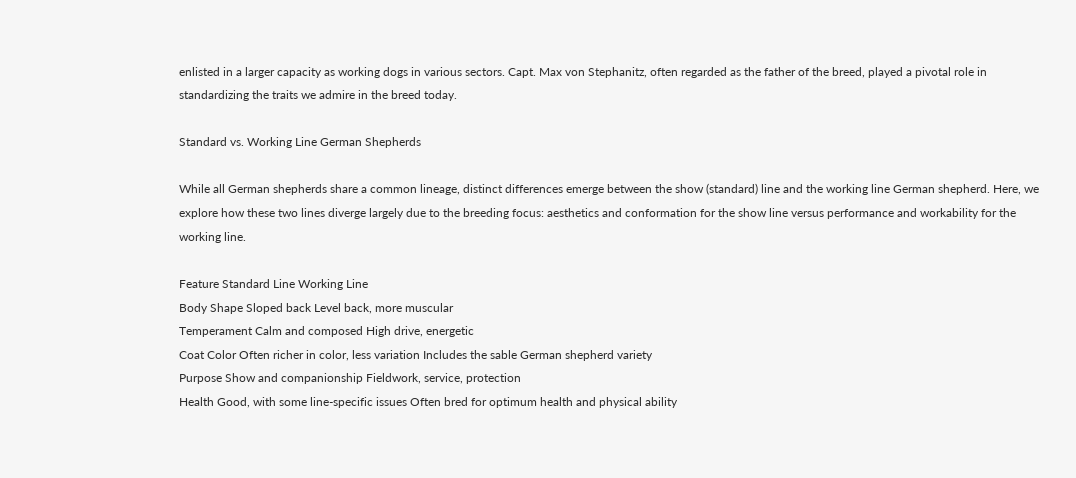enlisted in a larger capacity as working dogs in various sectors. Capt. Max von Stephanitz, often regarded as the father of the breed, played a pivotal role in standardizing the traits we admire in the breed today.

Standard vs. Working Line German Shepherds

While all German shepherds share a common lineage, distinct differences emerge between the show (standard) line and the working line German shepherd. Here, we explore how these two lines diverge largely due to the breeding focus: aesthetics and conformation for the show line versus performance and workability for the working line.

Feature Standard Line Working Line
Body Shape Sloped back Level back, more muscular
Temperament Calm and composed High drive, energetic
Coat Color Often richer in color, less variation Includes the sable German shepherd variety
Purpose Show and companionship Fieldwork, service, protection
Health Good, with some line-specific issues Often bred for optimum health and physical ability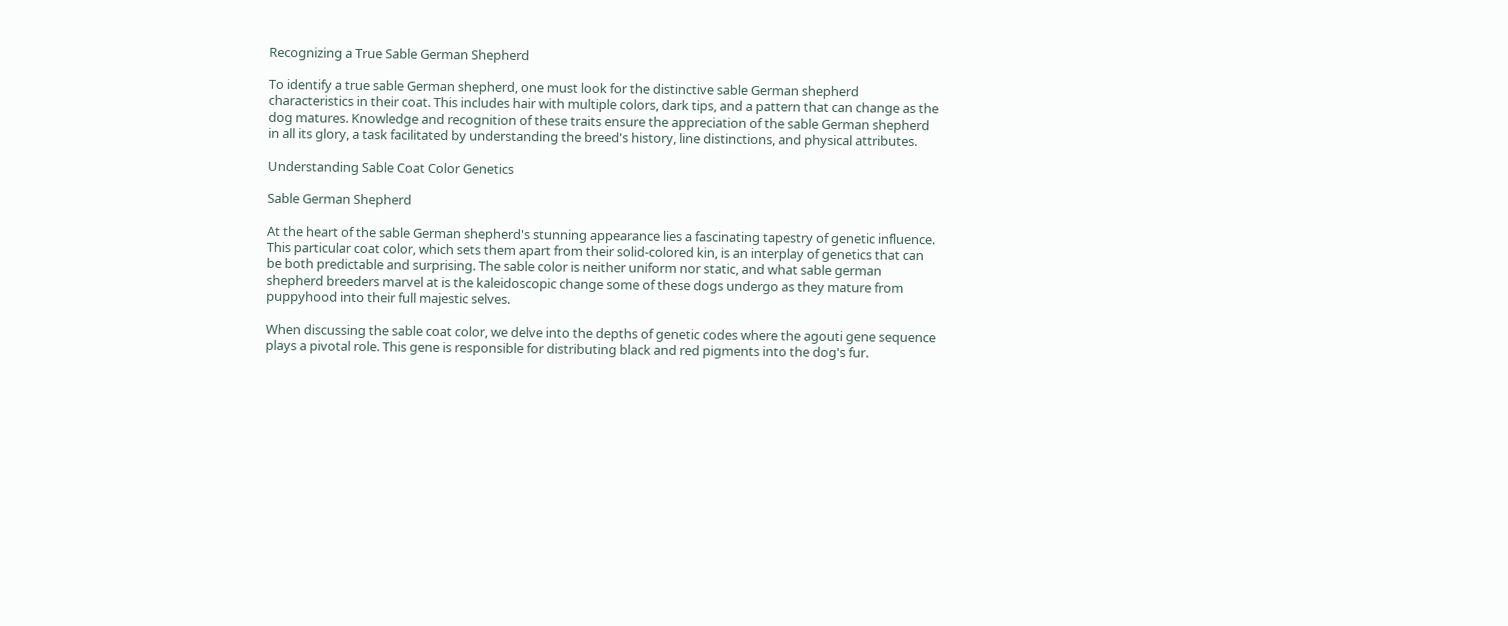Recognizing a True Sable German Shepherd

To identify a true sable German shepherd, one must look for the distinctive sable German shepherd characteristics in their coat. This includes hair with multiple colors, dark tips, and a pattern that can change as the dog matures. Knowledge and recognition of these traits ensure the appreciation of the sable German shepherd in all its glory, a task facilitated by understanding the breed's history, line distinctions, and physical attributes.

Understanding Sable Coat Color Genetics

Sable German Shepherd

At the heart of the sable German shepherd's stunning appearance lies a fascinating tapestry of genetic influence. This particular coat color, which sets them apart from their solid-colored kin, is an interplay of genetics that can be both predictable and surprising. The sable color is neither uniform nor static, and what sable german shepherd breeders marvel at is the kaleidoscopic change some of these dogs undergo as they mature from puppyhood into their full majestic selves.

When discussing the sable coat color, we delve into the depths of genetic codes where the agouti gene sequence plays a pivotal role. This gene is responsible for distributing black and red pigments into the dog's fur.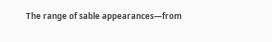The range of sable appearances—from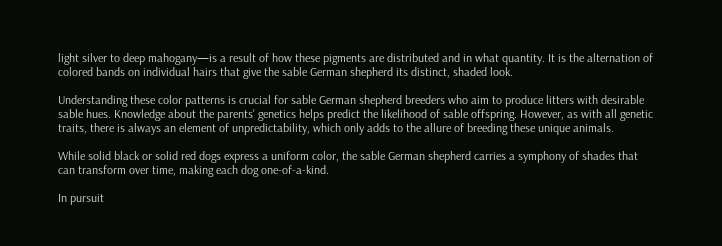light silver to deep mahogany—is a result of how these pigments are distributed and in what quantity. It is the alternation of colored bands on individual hairs that give the sable German shepherd its distinct, shaded look.

Understanding these color patterns is crucial for sable German shepherd breeders who aim to produce litters with desirable sable hues. Knowledge about the parents' genetics helps predict the likelihood of sable offspring. However, as with all genetic traits, there is always an element of unpredictability, which only adds to the allure of breeding these unique animals.

While solid black or solid red dogs express a uniform color, the sable German shepherd carries a symphony of shades that can transform over time, making each dog one-of-a-kind.

In pursuit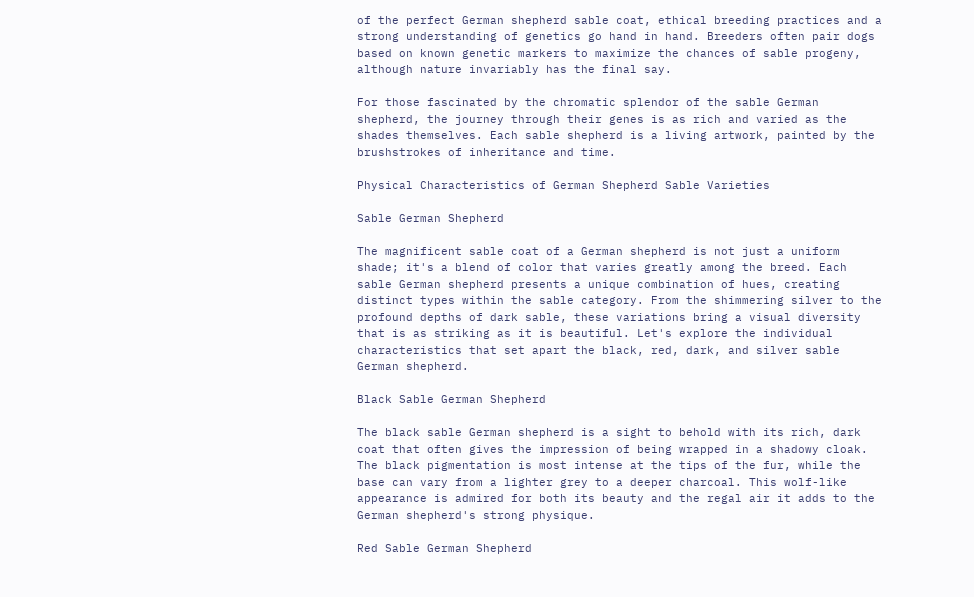of the perfect German shepherd sable coat, ethical breeding practices and a strong understanding of genetics go hand in hand. Breeders often pair dogs based on known genetic markers to maximize the chances of sable progeny, although nature invariably has the final say.

For those fascinated by the chromatic splendor of the sable German shepherd, the journey through their genes is as rich and varied as the shades themselves. Each sable shepherd is a living artwork, painted by the brushstrokes of inheritance and time.

Physical Characteristics of German Shepherd Sable Varieties

Sable German Shepherd

The magnificent sable coat of a German shepherd is not just a uniform shade; it's a blend of color that varies greatly among the breed. Each sable German shepherd presents a unique combination of hues, creating distinct types within the sable category. From the shimmering silver to the profound depths of dark sable, these variations bring a visual diversity that is as striking as it is beautiful. Let's explore the individual characteristics that set apart the black, red, dark, and silver sable German shepherd.

Black Sable German Shepherd

The black sable German shepherd is a sight to behold with its rich, dark coat that often gives the impression of being wrapped in a shadowy cloak. The black pigmentation is most intense at the tips of the fur, while the base can vary from a lighter grey to a deeper charcoal. This wolf-like appearance is admired for both its beauty and the regal air it adds to the German shepherd's strong physique.

Red Sable German Shepherd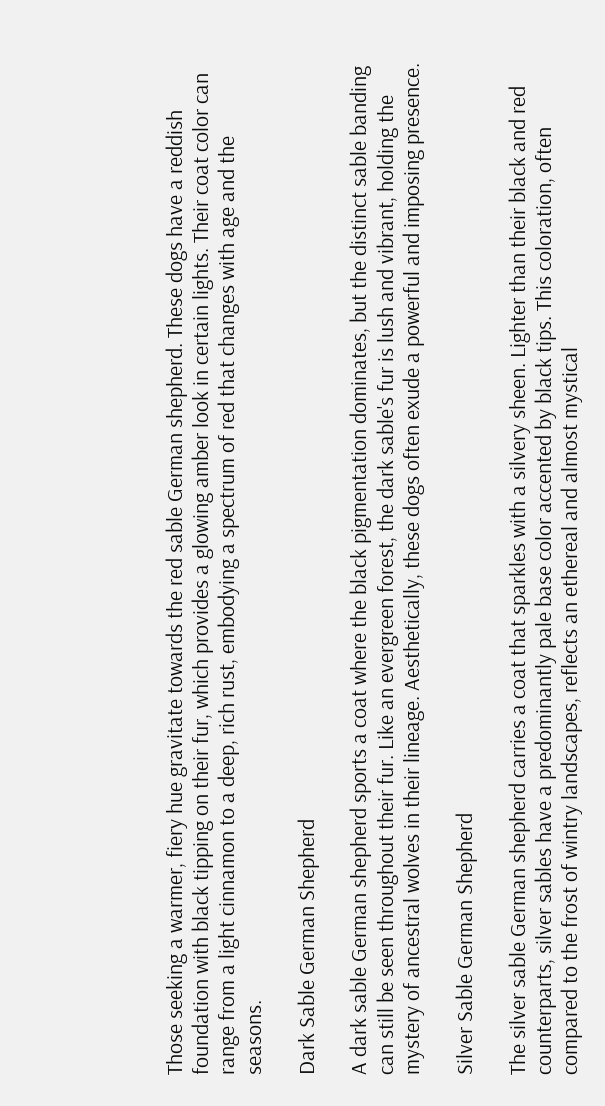Those seeking a warmer, fiery hue gravitate towards the red sable German shepherd. These dogs have a reddish foundation with black tipping on their fur, which provides a glowing amber look in certain lights. Their coat color can range from a light cinnamon to a deep, rich rust, embodying a spectrum of red that changes with age and the seasons.

Dark Sable German Shepherd

A dark sable German shepherd sports a coat where the black pigmentation dominates, but the distinct sable banding can still be seen throughout their fur. Like an evergreen forest, the dark sable's fur is lush and vibrant, holding the mystery of ancestral wolves in their lineage. Aesthetically, these dogs often exude a powerful and imposing presence.

Silver Sable German Shepherd

The silver sable German shepherd carries a coat that sparkles with a silvery sheen. Lighter than their black and red counterparts, silver sables have a predominantly pale base color accented by black tips. This coloration, often compared to the frost of wintry landscapes, reflects an ethereal and almost mystical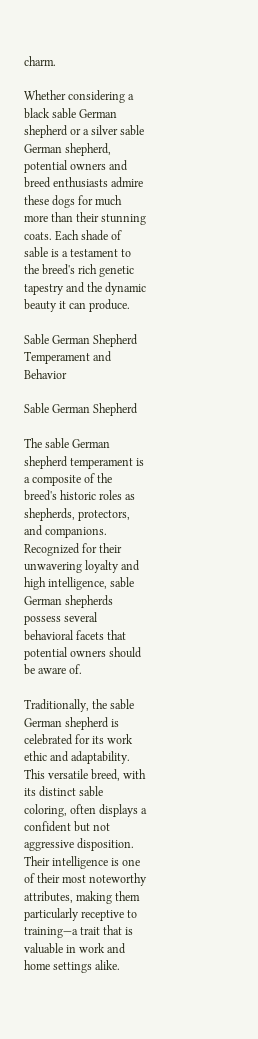charm.

Whether considering a black sable German shepherd or a silver sable German shepherd, potential owners and breed enthusiasts admire these dogs for much more than their stunning coats. Each shade of sable is a testament to the breed's rich genetic tapestry and the dynamic beauty it can produce.

Sable German Shepherd Temperament and Behavior

Sable German Shepherd

The sable German shepherd temperament is a composite of the breed's historic roles as shepherds, protectors, and companions. Recognized for their unwavering loyalty and high intelligence, sable German shepherds possess several behavioral facets that potential owners should be aware of.

Traditionally, the sable German shepherd is celebrated for its work ethic and adaptability. This versatile breed, with its distinct sable coloring, often displays a confident but not aggressive disposition. Their intelligence is one of their most noteworthy attributes, making them particularly receptive to training—a trait that is valuable in work and home settings alike.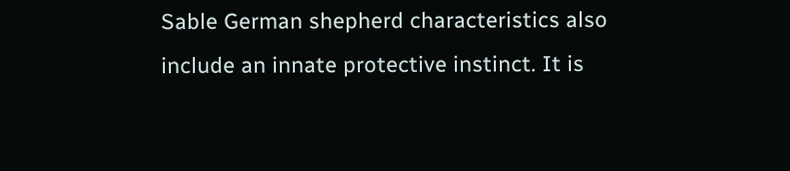Sable German shepherd characteristics also include an innate protective instinct. It is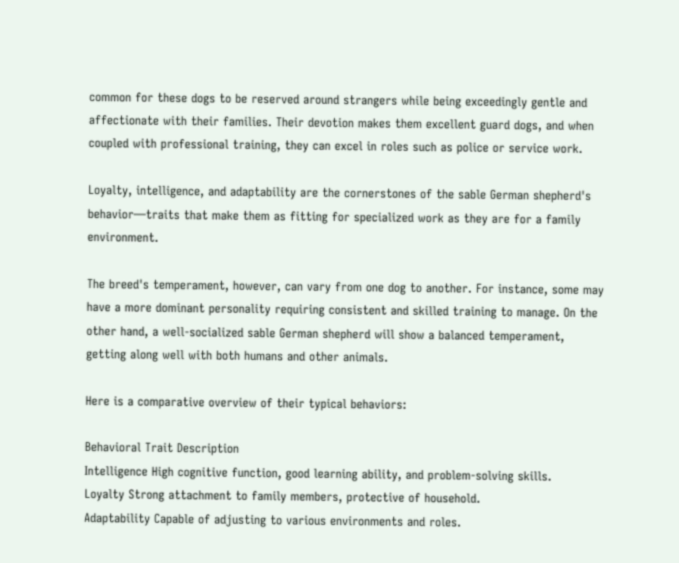common for these dogs to be reserved around strangers while being exceedingly gentle and affectionate with their families. Their devotion makes them excellent guard dogs, and when coupled with professional training, they can excel in roles such as police or service work.

Loyalty, intelligence, and adaptability are the cornerstones of the sable German shepherd's behavior—traits that make them as fitting for specialized work as they are for a family environment.

The breed's temperament, however, can vary from one dog to another. For instance, some may have a more dominant personality requiring consistent and skilled training to manage. On the other hand, a well-socialized sable German shepherd will show a balanced temperament, getting along well with both humans and other animals.

Here is a comparative overview of their typical behaviors:

Behavioral Trait Description
Intelligence High cognitive function, good learning ability, and problem-solving skills.
Loyalty Strong attachment to family members, protective of household.
Adaptability Capable of adjusting to various environments and roles.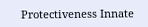Protectiveness Innate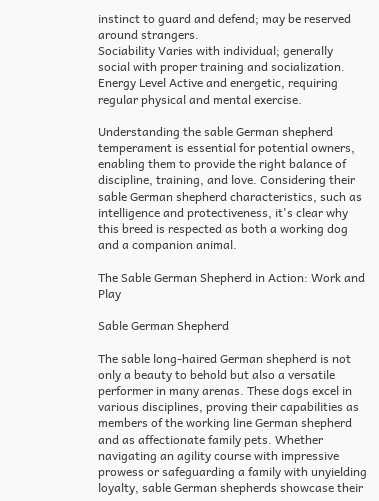instinct to guard and defend; may be reserved around strangers.
Sociability Varies with individual; generally social with proper training and socialization.
Energy Level Active and energetic, requiring regular physical and mental exercise.

Understanding the sable German shepherd temperament is essential for potential owners, enabling them to provide the right balance of discipline, training, and love. Considering their sable German shepherd characteristics, such as intelligence and protectiveness, it's clear why this breed is respected as both a working dog and a companion animal.

The Sable German Shepherd in Action: Work and Play

Sable German Shepherd

The sable long-haired German shepherd is not only a beauty to behold but also a versatile performer in many arenas. These dogs excel in various disciplines, proving their capabilities as members of the working line German shepherd and as affectionate family pets. Whether navigating an agility course with impressive prowess or safeguarding a family with unyielding loyalty, sable German shepherds showcase their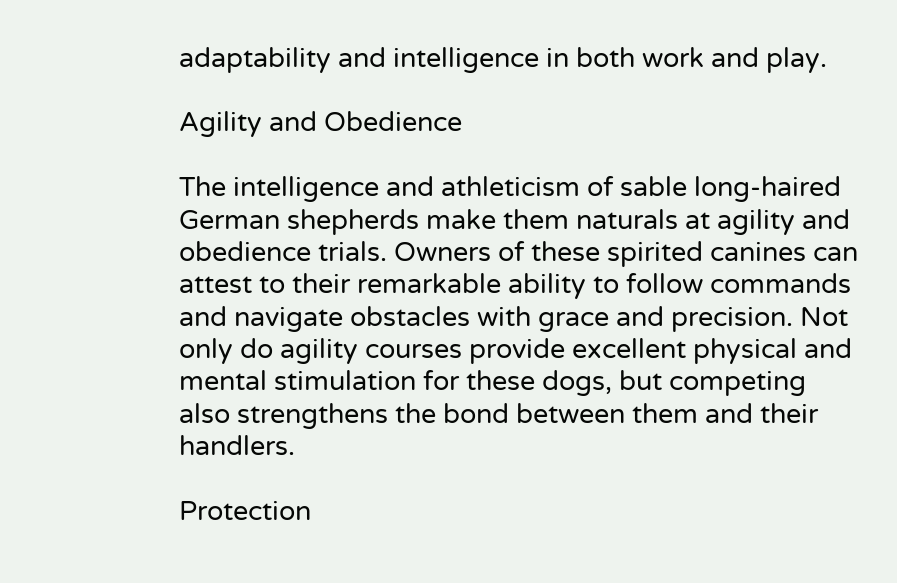adaptability and intelligence in both work and play.

Agility and Obedience

The intelligence and athleticism of sable long-haired German shepherds make them naturals at agility and obedience trials. Owners of these spirited canines can attest to their remarkable ability to follow commands and navigate obstacles with grace and precision. Not only do agility courses provide excellent physical and mental stimulation for these dogs, but competing also strengthens the bond between them and their handlers.

Protection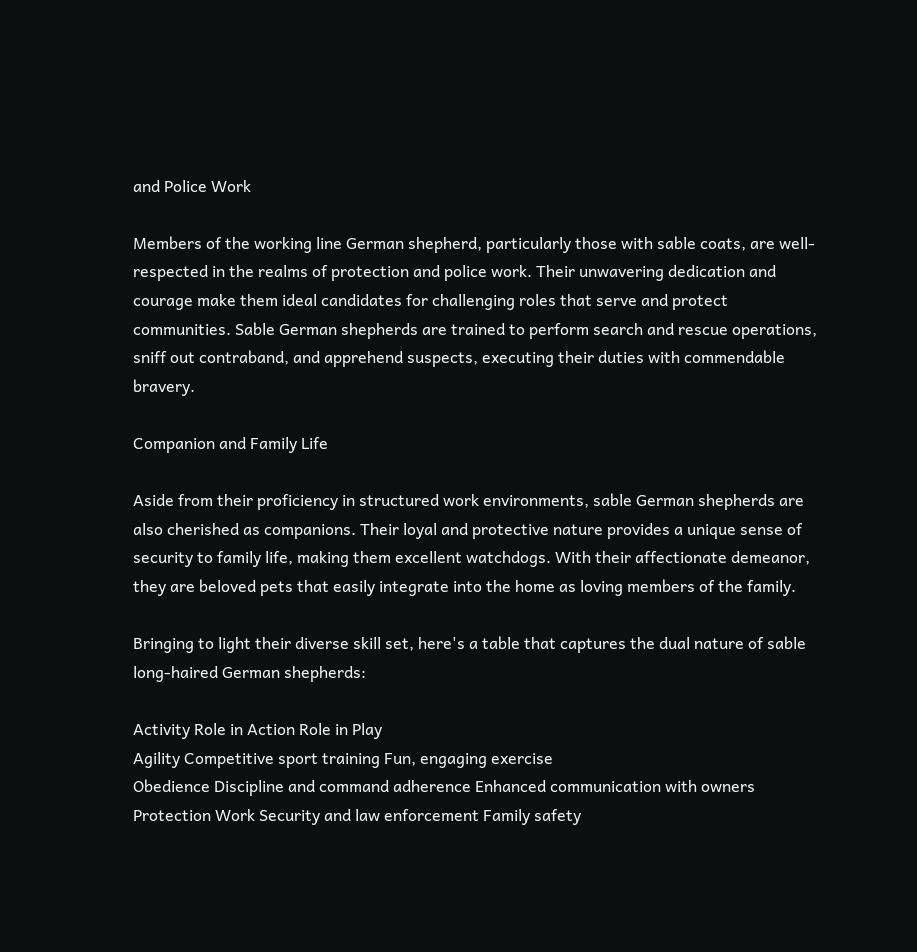and Police Work

Members of the working line German shepherd, particularly those with sable coats, are well-respected in the realms of protection and police work. Their unwavering dedication and courage make them ideal candidates for challenging roles that serve and protect communities. Sable German shepherds are trained to perform search and rescue operations, sniff out contraband, and apprehend suspects, executing their duties with commendable bravery.

Companion and Family Life

Aside from their proficiency in structured work environments, sable German shepherds are also cherished as companions. Their loyal and protective nature provides a unique sense of security to family life, making them excellent watchdogs. With their affectionate demeanor, they are beloved pets that easily integrate into the home as loving members of the family.

Bringing to light their diverse skill set, here's a table that captures the dual nature of sable long-haired German shepherds:

Activity Role in Action Role in Play
Agility Competitive sport training Fun, engaging exercise
Obedience Discipline and command adherence Enhanced communication with owners
Protection Work Security and law enforcement Family safety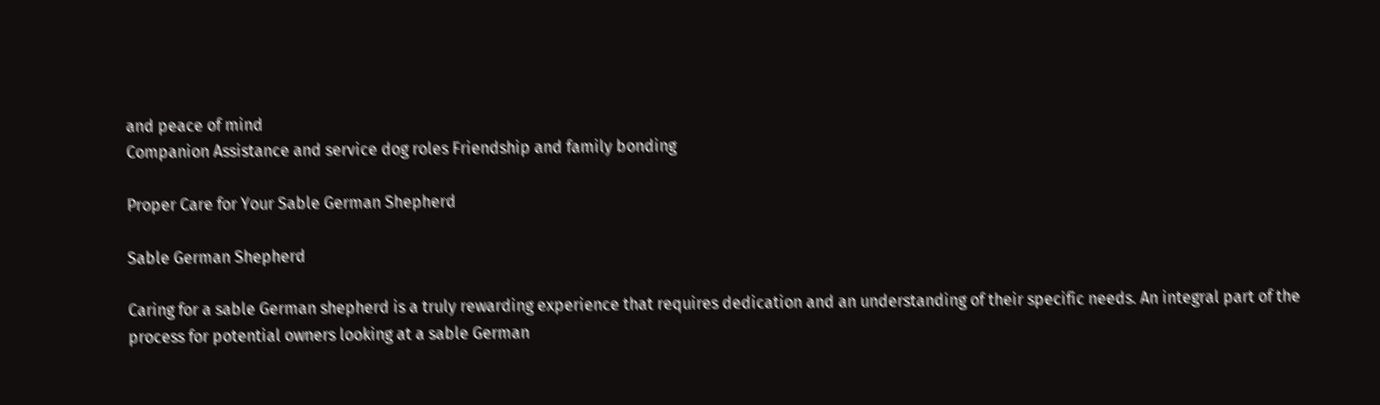and peace of mind
Companion Assistance and service dog roles Friendship and family bonding

Proper Care for Your Sable German Shepherd

Sable German Shepherd

Caring for a sable German shepherd is a truly rewarding experience that requires dedication and an understanding of their specific needs. An integral part of the process for potential owners looking at a sable German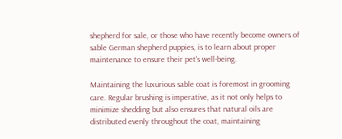shepherd for sale, or those who have recently become owners of sable German shepherd puppies, is to learn about proper maintenance to ensure their pet's well-being.

Maintaining the luxurious sable coat is foremost in grooming care. Regular brushing is imperative, as it not only helps to minimize shedding but also ensures that natural oils are distributed evenly throughout the coat, maintaining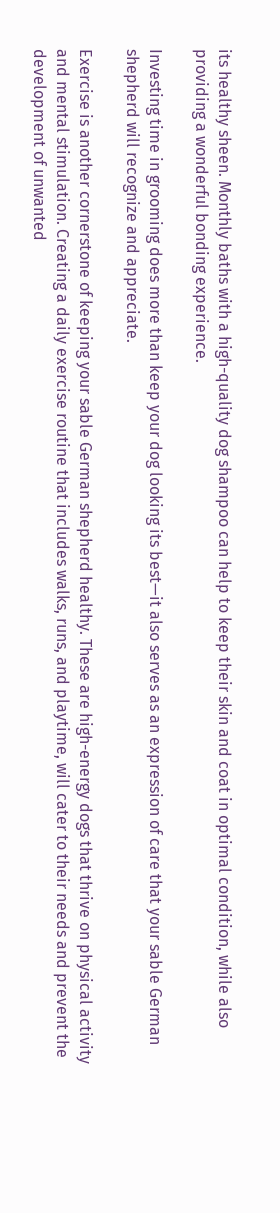its healthy sheen. Monthly baths with a high-quality dog shampoo can help to keep their skin and coat in optimal condition, while also providing a wonderful bonding experience.

Investing time in grooming does more than keep your dog looking its best—it also serves as an expression of care that your sable German shepherd will recognize and appreciate.

Exercise is another cornerstone of keeping your sable German shepherd healthy. These are high-energy dogs that thrive on physical activity and mental stimulation. Creating a daily exercise routine that includes walks, runs, and playtime, will cater to their needs and prevent the development of unwanted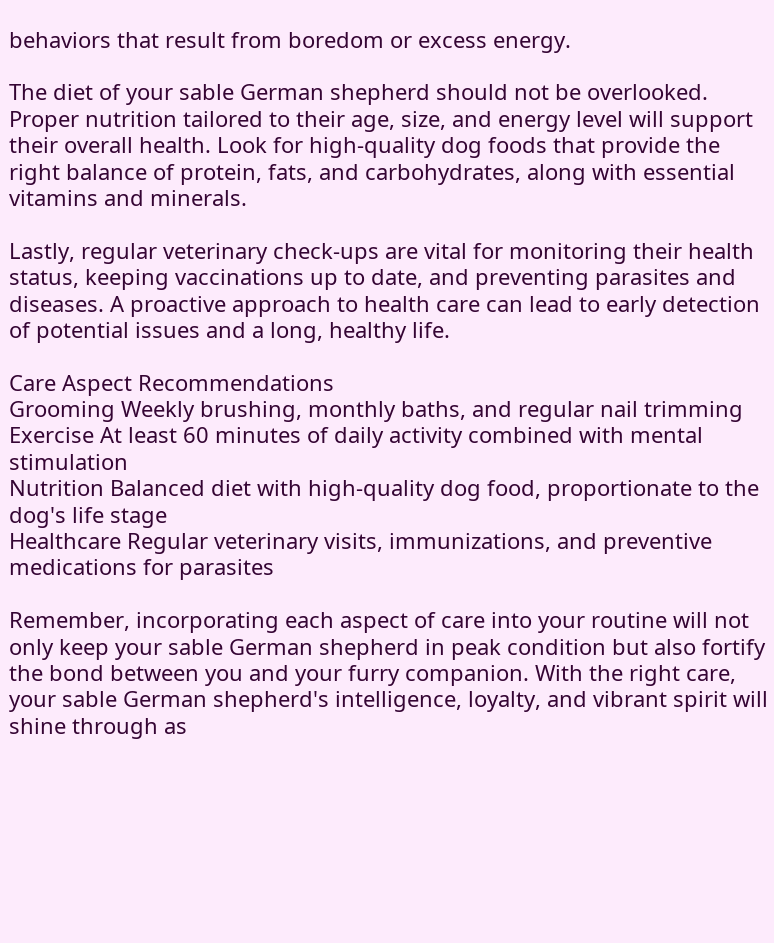behaviors that result from boredom or excess energy.

The diet of your sable German shepherd should not be overlooked. Proper nutrition tailored to their age, size, and energy level will support their overall health. Look for high-quality dog foods that provide the right balance of protein, fats, and carbohydrates, along with essential vitamins and minerals.

Lastly, regular veterinary check-ups are vital for monitoring their health status, keeping vaccinations up to date, and preventing parasites and diseases. A proactive approach to health care can lead to early detection of potential issues and a long, healthy life.

Care Aspect Recommendations
Grooming Weekly brushing, monthly baths, and regular nail trimming
Exercise At least 60 minutes of daily activity combined with mental stimulation
Nutrition Balanced diet with high-quality dog food, proportionate to the dog's life stage
Healthcare Regular veterinary visits, immunizations, and preventive medications for parasites

Remember, incorporating each aspect of care into your routine will not only keep your sable German shepherd in peak condition but also fortify the bond between you and your furry companion. With the right care, your sable German shepherd's intelligence, loyalty, and vibrant spirit will shine through as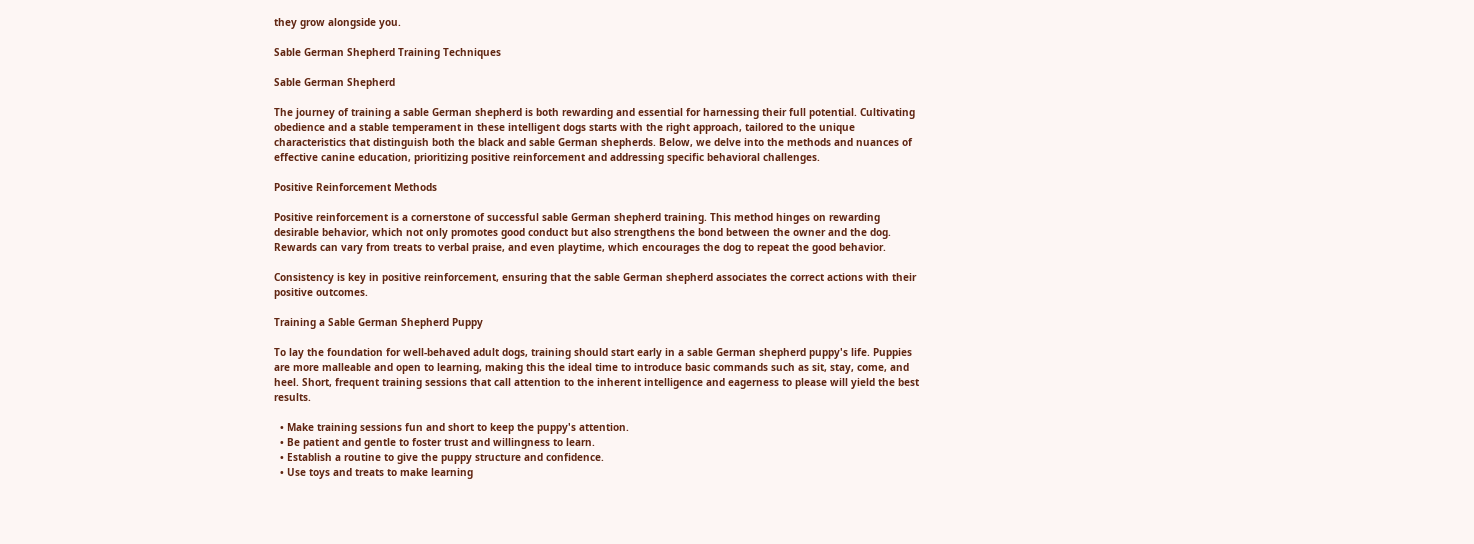they grow alongside you.

Sable German Shepherd Training Techniques

Sable German Shepherd

The journey of training a sable German shepherd is both rewarding and essential for harnessing their full potential. Cultivating obedience and a stable temperament in these intelligent dogs starts with the right approach, tailored to the unique characteristics that distinguish both the black and sable German shepherds. Below, we delve into the methods and nuances of effective canine education, prioritizing positive reinforcement and addressing specific behavioral challenges.

Positive Reinforcement Methods

Positive reinforcement is a cornerstone of successful sable German shepherd training. This method hinges on rewarding desirable behavior, which not only promotes good conduct but also strengthens the bond between the owner and the dog. Rewards can vary from treats to verbal praise, and even playtime, which encourages the dog to repeat the good behavior.

Consistency is key in positive reinforcement, ensuring that the sable German shepherd associates the correct actions with their positive outcomes.

Training a Sable German Shepherd Puppy

To lay the foundation for well-behaved adult dogs, training should start early in a sable German shepherd puppy's life. Puppies are more malleable and open to learning, making this the ideal time to introduce basic commands such as sit, stay, come, and heel. Short, frequent training sessions that call attention to the inherent intelligence and eagerness to please will yield the best results.

  • Make training sessions fun and short to keep the puppy's attention.
  • Be patient and gentle to foster trust and willingness to learn.
  • Establish a routine to give the puppy structure and confidence.
  • Use toys and treats to make learning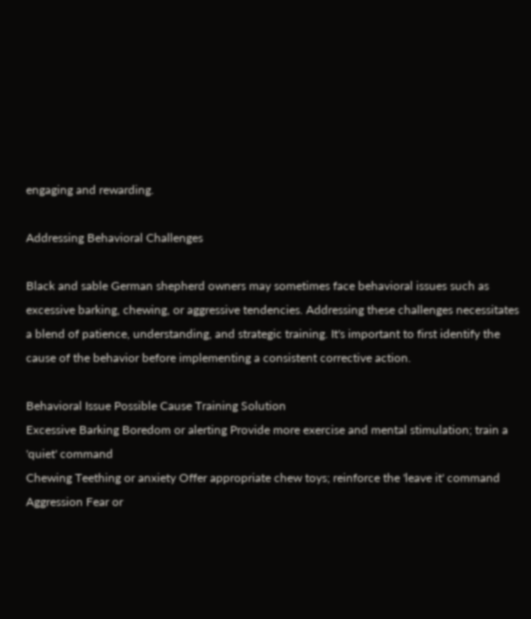engaging and rewarding.

Addressing Behavioral Challenges

Black and sable German shepherd owners may sometimes face behavioral issues such as excessive barking, chewing, or aggressive tendencies. Addressing these challenges necessitates a blend of patience, understanding, and strategic training. It's important to first identify the cause of the behavior before implementing a consistent corrective action.

Behavioral Issue Possible Cause Training Solution
Excessive Barking Boredom or alerting Provide more exercise and mental stimulation; train a 'quiet' command
Chewing Teething or anxiety Offer appropriate chew toys; reinforce the 'leave it' command
Aggression Fear or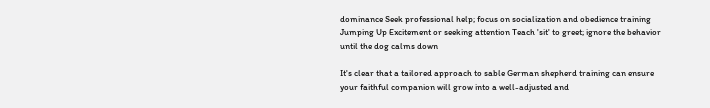dominance Seek professional help; focus on socialization and obedience training
Jumping Up Excitement or seeking attention Teach 'sit' to greet; ignore the behavior until the dog calms down

It's clear that a tailored approach to sable German shepherd training can ensure your faithful companion will grow into a well-adjusted and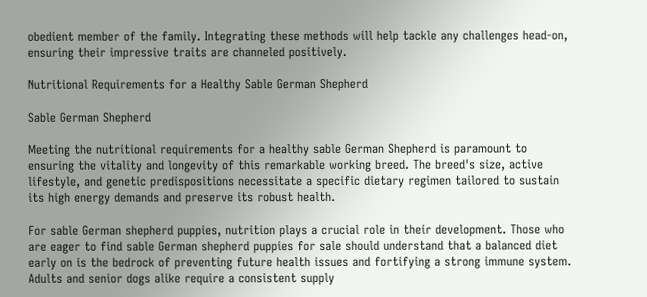obedient member of the family. Integrating these methods will help tackle any challenges head-on, ensuring their impressive traits are channeled positively.

Nutritional Requirements for a Healthy Sable German Shepherd

Sable German Shepherd

Meeting the nutritional requirements for a healthy sable German Shepherd is paramount to ensuring the vitality and longevity of this remarkable working breed. The breed's size, active lifestyle, and genetic predispositions necessitate a specific dietary regimen tailored to sustain its high energy demands and preserve its robust health.

For sable German shepherd puppies, nutrition plays a crucial role in their development. Those who are eager to find sable German shepherd puppies for sale should understand that a balanced diet early on is the bedrock of preventing future health issues and fortifying a strong immune system. Adults and senior dogs alike require a consistent supply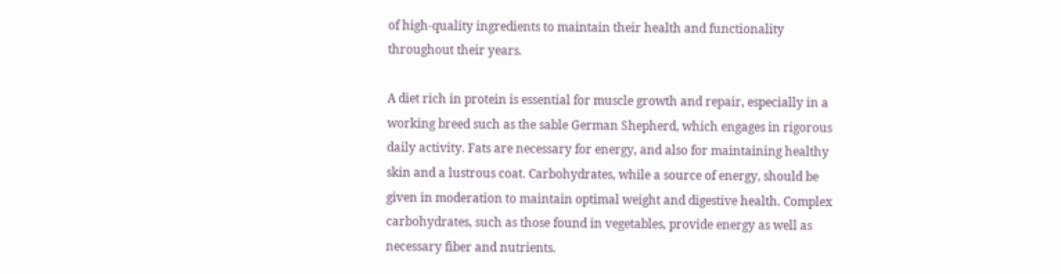of high-quality ingredients to maintain their health and functionality throughout their years.

A diet rich in protein is essential for muscle growth and repair, especially in a working breed such as the sable German Shepherd, which engages in rigorous daily activity. Fats are necessary for energy, and also for maintaining healthy skin and a lustrous coat. Carbohydrates, while a source of energy, should be given in moderation to maintain optimal weight and digestive health. Complex carbohydrates, such as those found in vegetables, provide energy as well as necessary fiber and nutrients.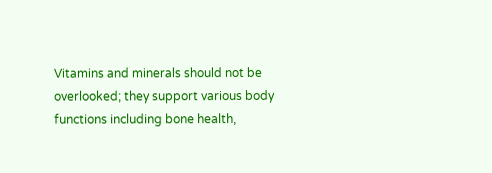Vitamins and minerals should not be overlooked; they support various body functions including bone health,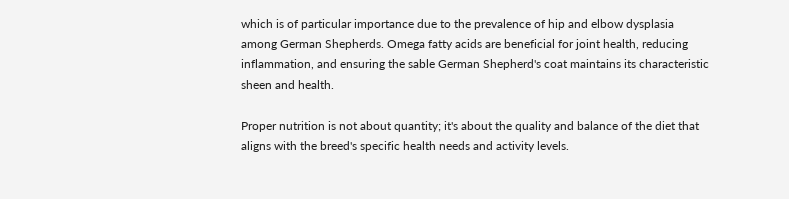which is of particular importance due to the prevalence of hip and elbow dysplasia among German Shepherds. Omega fatty acids are beneficial for joint health, reducing inflammation, and ensuring the sable German Shepherd's coat maintains its characteristic sheen and health.

Proper nutrition is not about quantity; it's about the quality and balance of the diet that aligns with the breed's specific health needs and activity levels.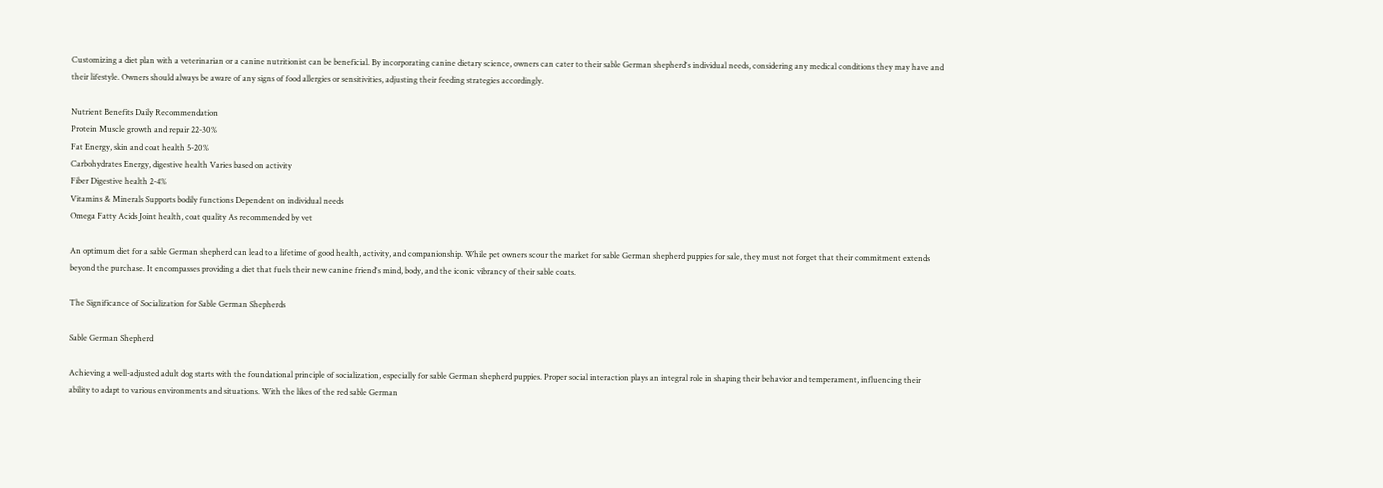Customizing a diet plan with a veterinarian or a canine nutritionist can be beneficial. By incorporating canine dietary science, owners can cater to their sable German shepherd's individual needs, considering any medical conditions they may have and their lifestyle. Owners should always be aware of any signs of food allergies or sensitivities, adjusting their feeding strategies accordingly.

Nutrient Benefits Daily Recommendation
Protein Muscle growth and repair 22-30%
Fat Energy, skin and coat health 5-20%
Carbohydrates Energy, digestive health Varies based on activity
Fiber Digestive health 2-4%
Vitamins & Minerals Supports bodily functions Dependent on individual needs
Omega Fatty Acids Joint health, coat quality As recommended by vet

An optimum diet for a sable German shepherd can lead to a lifetime of good health, activity, and companionship. While pet owners scour the market for sable German shepherd puppies for sale, they must not forget that their commitment extends beyond the purchase. It encompasses providing a diet that fuels their new canine friend's mind, body, and the iconic vibrancy of their sable coats.

The Significance of Socialization for Sable German Shepherds

Sable German Shepherd

Achieving a well-adjusted adult dog starts with the foundational principle of socialization, especially for sable German shepherd puppies. Proper social interaction plays an integral role in shaping their behavior and temperament, influencing their ability to adapt to various environments and situations. With the likes of the red sable German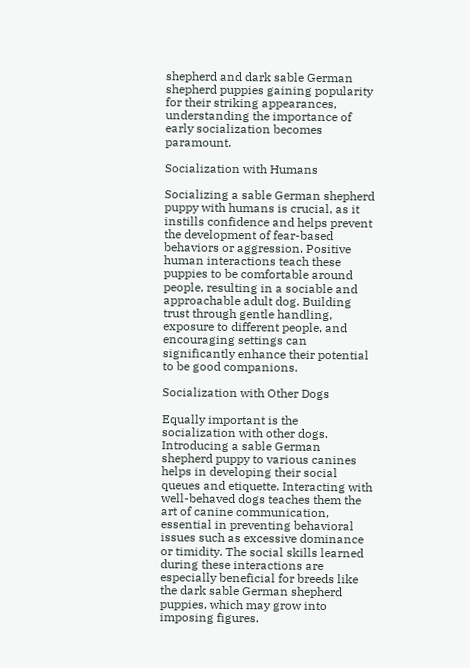shepherd and dark sable German shepherd puppies gaining popularity for their striking appearances, understanding the importance of early socialization becomes paramount.

Socialization with Humans

Socializing a sable German shepherd puppy with humans is crucial, as it instills confidence and helps prevent the development of fear-based behaviors or aggression. Positive human interactions teach these puppies to be comfortable around people, resulting in a sociable and approachable adult dog. Building trust through gentle handling, exposure to different people, and encouraging settings can significantly enhance their potential to be good companions.

Socialization with Other Dogs

Equally important is the socialization with other dogs. Introducing a sable German shepherd puppy to various canines helps in developing their social queues and etiquette. Interacting with well-behaved dogs teaches them the art of canine communication, essential in preventing behavioral issues such as excessive dominance or timidity. The social skills learned during these interactions are especially beneficial for breeds like the dark sable German shepherd puppies, which may grow into imposing figures.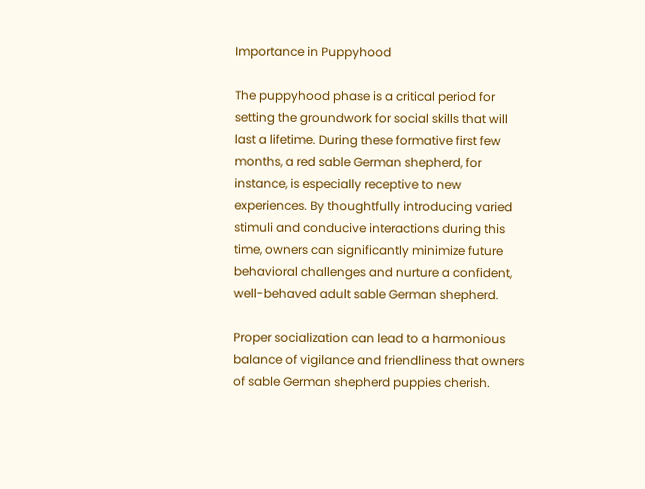Importance in Puppyhood

The puppyhood phase is a critical period for setting the groundwork for social skills that will last a lifetime. During these formative first few months, a red sable German shepherd, for instance, is especially receptive to new experiences. By thoughtfully introducing varied stimuli and conducive interactions during this time, owners can significantly minimize future behavioral challenges and nurture a confident, well-behaved adult sable German shepherd.

Proper socialization can lead to a harmonious balance of vigilance and friendliness that owners of sable German shepherd puppies cherish.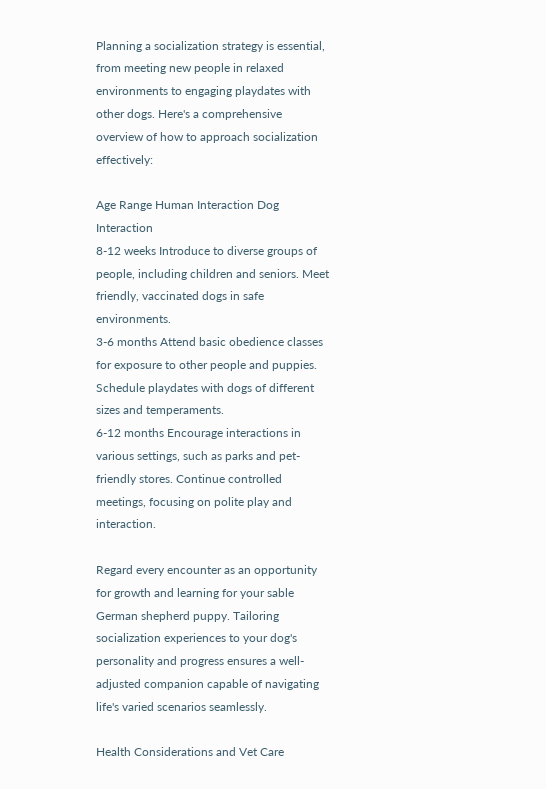Planning a socialization strategy is essential, from meeting new people in relaxed environments to engaging playdates with other dogs. Here's a comprehensive overview of how to approach socialization effectively:

Age Range Human Interaction Dog Interaction
8-12 weeks Introduce to diverse groups of people, including children and seniors. Meet friendly, vaccinated dogs in safe environments.
3-6 months Attend basic obedience classes for exposure to other people and puppies. Schedule playdates with dogs of different sizes and temperaments.
6-12 months Encourage interactions in various settings, such as parks and pet-friendly stores. Continue controlled meetings, focusing on polite play and interaction.

Regard every encounter as an opportunity for growth and learning for your sable German shepherd puppy. Tailoring socialization experiences to your dog's personality and progress ensures a well-adjusted companion capable of navigating life's varied scenarios seamlessly.

Health Considerations and Vet Care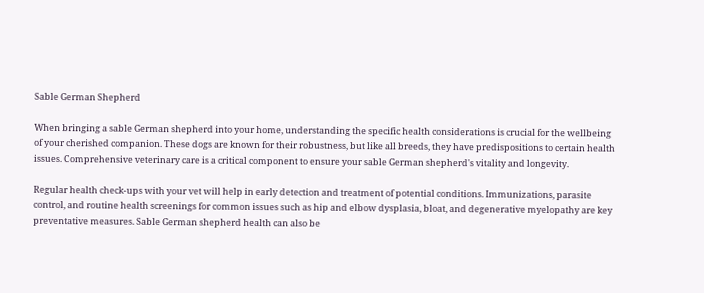Sable German Shepherd

When bringing a sable German shepherd into your home, understanding the specific health considerations is crucial for the wellbeing of your cherished companion. These dogs are known for their robustness, but like all breeds, they have predispositions to certain health issues. Comprehensive veterinary care is a critical component to ensure your sable German shepherd's vitality and longevity.

Regular health check-ups with your vet will help in early detection and treatment of potential conditions. Immunizations, parasite control, and routine health screenings for common issues such as hip and elbow dysplasia, bloat, and degenerative myelopathy are key preventative measures. Sable German shepherd health can also be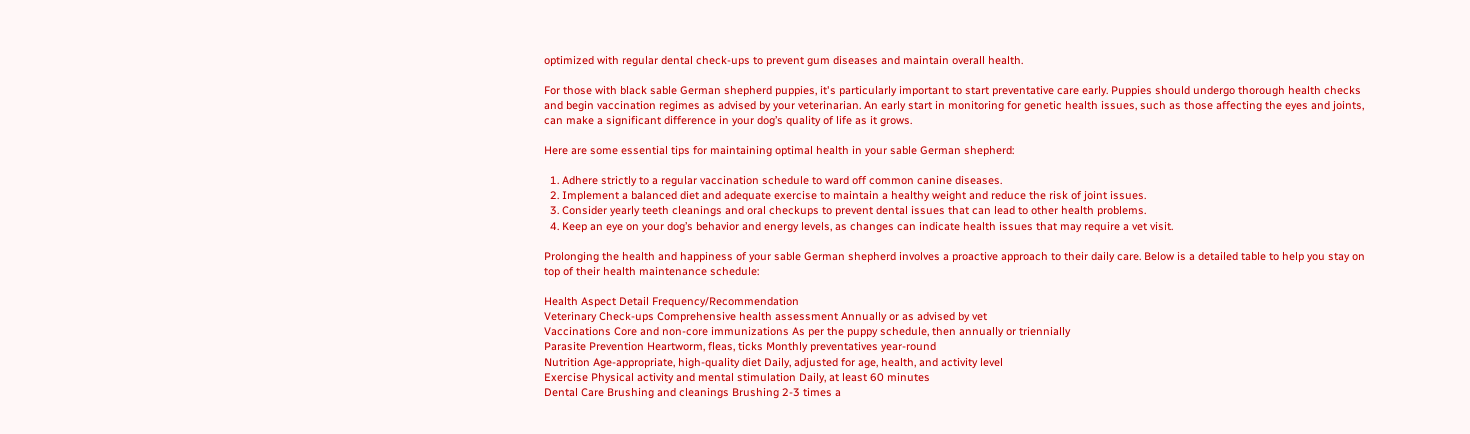optimized with regular dental check-ups to prevent gum diseases and maintain overall health.

For those with black sable German shepherd puppies, it's particularly important to start preventative care early. Puppies should undergo thorough health checks and begin vaccination regimes as advised by your veterinarian. An early start in monitoring for genetic health issues, such as those affecting the eyes and joints, can make a significant difference in your dog’s quality of life as it grows.

Here are some essential tips for maintaining optimal health in your sable German shepherd:

  1. Adhere strictly to a regular vaccination schedule to ward off common canine diseases.
  2. Implement a balanced diet and adequate exercise to maintain a healthy weight and reduce the risk of joint issues.
  3. Consider yearly teeth cleanings and oral checkups to prevent dental issues that can lead to other health problems.
  4. Keep an eye on your dog’s behavior and energy levels, as changes can indicate health issues that may require a vet visit.

Prolonging the health and happiness of your sable German shepherd involves a proactive approach to their daily care. Below is a detailed table to help you stay on top of their health maintenance schedule:

Health Aspect Detail Frequency/Recommendation
Veterinary Check-ups Comprehensive health assessment Annually or as advised by vet
Vaccinations Core and non-core immunizations As per the puppy schedule, then annually or triennially
Parasite Prevention Heartworm, fleas, ticks Monthly preventatives year-round
Nutrition Age-appropriate, high-quality diet Daily, adjusted for age, health, and activity level
Exercise Physical activity and mental stimulation Daily, at least 60 minutes
Dental Care Brushing and cleanings Brushing 2-3 times a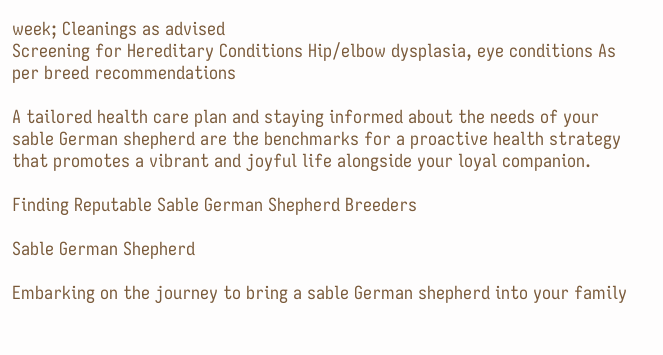week; Cleanings as advised
Screening for Hereditary Conditions Hip/elbow dysplasia, eye conditions As per breed recommendations

A tailored health care plan and staying informed about the needs of your sable German shepherd are the benchmarks for a proactive health strategy that promotes a vibrant and joyful life alongside your loyal companion.

Finding Reputable Sable German Shepherd Breeders

Sable German Shepherd

Embarking on the journey to bring a sable German shepherd into your family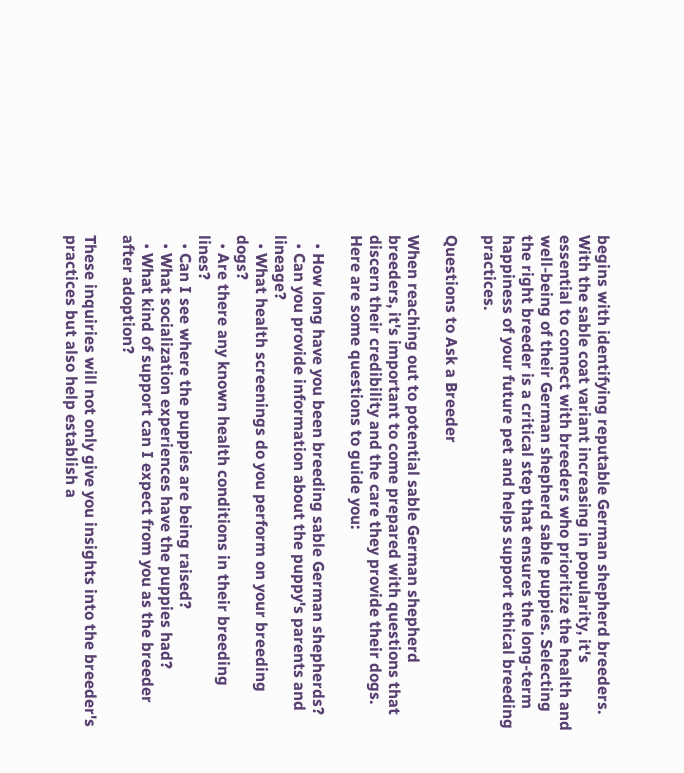begins with identifying reputable German shepherd breeders. With the sable coat variant increasing in popularity, it's essential to connect with breeders who prioritize the health and well-being of their German shepherd sable puppies. Selecting the right breeder is a critical step that ensures the long-term happiness of your future pet and helps support ethical breeding practices.

Questions to Ask a Breeder

When reaching out to potential sable German shepherd breeders, it's important to come prepared with questions that discern their credibility and the care they provide their dogs. Here are some questions to guide you:

  • How long have you been breeding sable German shepherds?
  • Can you provide information about the puppy's parents and lineage?
  • What health screenings do you perform on your breeding dogs?
  • Are there any known health conditions in their breeding lines?
  • Can I see where the puppies are being raised?
  • What socialization experiences have the puppies had?
  • What kind of support can I expect from you as the breeder after adoption?

These inquiries will not only give you insights into the breeder's practices but also help establish a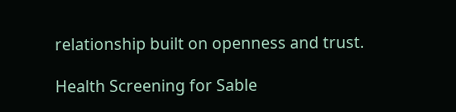relationship built on openness and trust.

Health Screening for Sable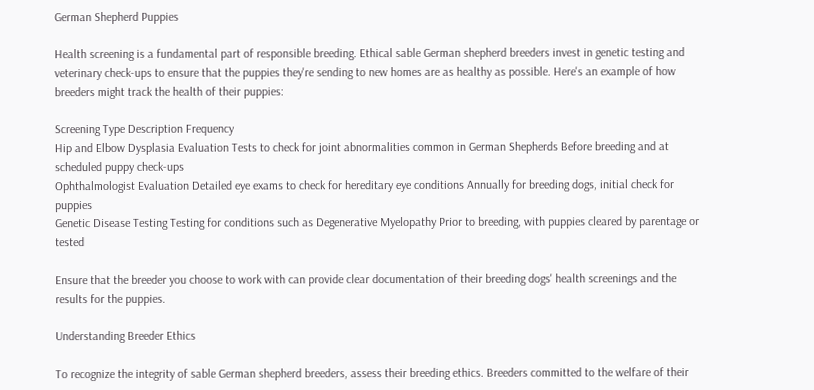German Shepherd Puppies

Health screening is a fundamental part of responsible breeding. Ethical sable German shepherd breeders invest in genetic testing and veterinary check-ups to ensure that the puppies they're sending to new homes are as healthy as possible. Here's an example of how breeders might track the health of their puppies:

Screening Type Description Frequency
Hip and Elbow Dysplasia Evaluation Tests to check for joint abnormalities common in German Shepherds Before breeding and at scheduled puppy check-ups
Ophthalmologist Evaluation Detailed eye exams to check for hereditary eye conditions Annually for breeding dogs, initial check for puppies
Genetic Disease Testing Testing for conditions such as Degenerative Myelopathy Prior to breeding, with puppies cleared by parentage or tested

Ensure that the breeder you choose to work with can provide clear documentation of their breeding dogs' health screenings and the results for the puppies.

Understanding Breeder Ethics

To recognize the integrity of sable German shepherd breeders, assess their breeding ethics. Breeders committed to the welfare of their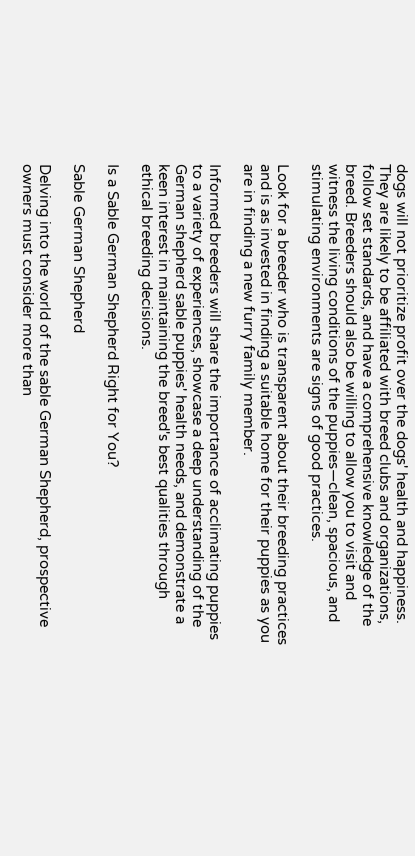dogs will not prioritize profit over the dogs' health and happiness. They are likely to be affiliated with breed clubs and organizations, follow set standards, and have a comprehensive knowledge of the breed. Breeders should also be willing to allow you to visit and witness the living conditions of the puppies—clean, spacious, and stimulating environments are signs of good practices.

Look for a breeder who is transparent about their breeding practices and is as invested in finding a suitable home for their puppies as you are in finding a new furry family member.

Informed breeders will share the importance of acclimating puppies to a variety of experiences, showcase a deep understanding of the German shepherd sable puppies' health needs, and demonstrate a keen interest in maintaining the breed's best qualities through ethical breeding decisions.

Is a Sable German Shepherd Right for You?

Sable German Shepherd

Delving into the world of the sable German Shepherd, prospective owners must consider more than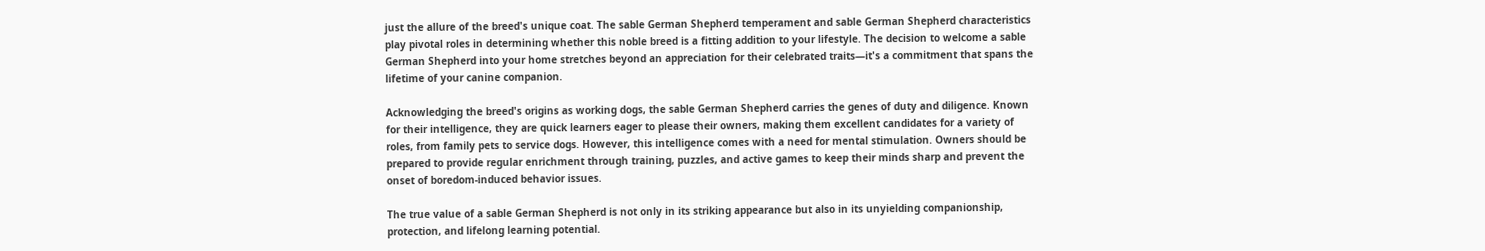just the allure of the breed's unique coat. The sable German Shepherd temperament and sable German Shepherd characteristics play pivotal roles in determining whether this noble breed is a fitting addition to your lifestyle. The decision to welcome a sable German Shepherd into your home stretches beyond an appreciation for their celebrated traits—it's a commitment that spans the lifetime of your canine companion.

Acknowledging the breed's origins as working dogs, the sable German Shepherd carries the genes of duty and diligence. Known for their intelligence, they are quick learners eager to please their owners, making them excellent candidates for a variety of roles, from family pets to service dogs. However, this intelligence comes with a need for mental stimulation. Owners should be prepared to provide regular enrichment through training, puzzles, and active games to keep their minds sharp and prevent the onset of boredom-induced behavior issues.

The true value of a sable German Shepherd is not only in its striking appearance but also in its unyielding companionship, protection, and lifelong learning potential.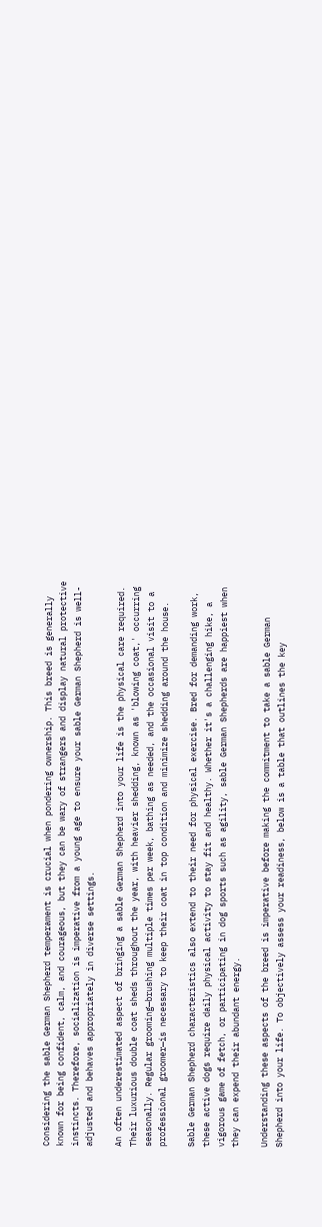Considering the sable German Shepherd temperament is crucial when pondering ownership. This breed is generally known for being confident, calm, and courageous, but they can be wary of strangers and display natural protective instincts. Therefore, socialization is imperative from a young age to ensure your sable German Shepherd is well-adjusted and behaves appropriately in diverse settings.

An often underestimated aspect of bringing a sable German Shepherd into your life is the physical care required. Their luxurious double coat sheds throughout the year, with heavier shedding, known as 'blowing coat,' occurring seasonally. Regular grooming—brushing multiple times per week, bathing as needed, and the occasional visit to a professional groomer—is necessary to keep their coat in top condition and minimize shedding around the house.

Sable German Shepherd characteristics also extend to their need for physical exercise. Bred for demanding work, these active dogs require daily physical activity to stay fit and healthy. Whether it's a challenging hike, a vigorous game of fetch, or participating in dog sports such as agility, sable German Shepherds are happiest when they can expend their abundant energy.

Understanding these aspects of the breed is imperative before making the commitment to take a sable German Shepherd into your life. To objectively assess your readiness, below is a table that outlines the key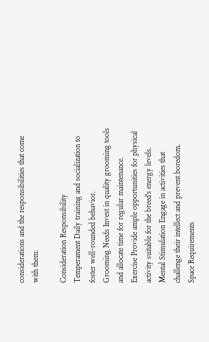considerations and the responsibilities that come with them:

Consideration Responsibility
Temperament Daily training and socialization to foster well-rounded behavior.
Grooming Needs Invest in quality grooming tools and allocate time for regular maintenance.
Exercise Provide ample opportunities for physical activity suitable for the breed's energy levels.
Mental Stimulation Engage in activities that challenge their intellect and prevent boredom.
Space Requirements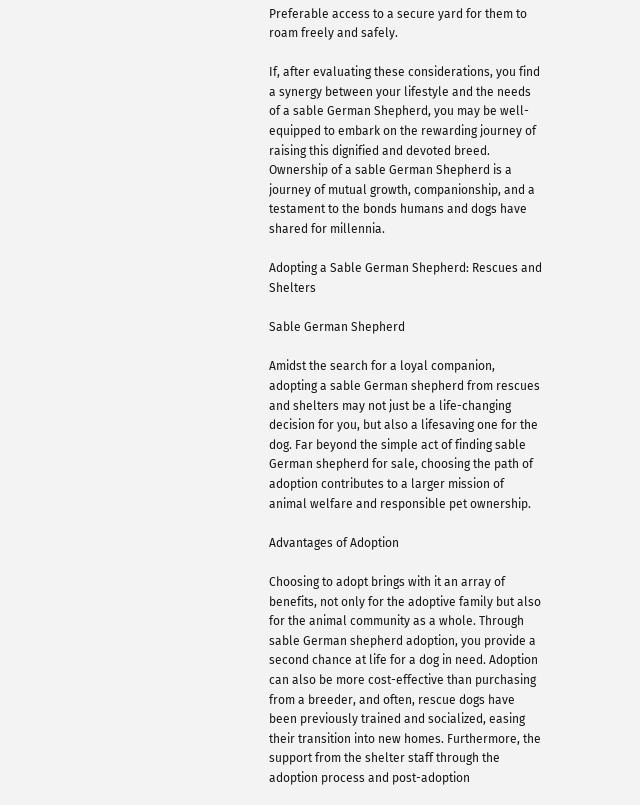Preferable access to a secure yard for them to roam freely and safely.

If, after evaluating these considerations, you find a synergy between your lifestyle and the needs of a sable German Shepherd, you may be well-equipped to embark on the rewarding journey of raising this dignified and devoted breed. Ownership of a sable German Shepherd is a journey of mutual growth, companionship, and a testament to the bonds humans and dogs have shared for millennia.

Adopting a Sable German Shepherd: Rescues and Shelters

Sable German Shepherd

Amidst the search for a loyal companion, adopting a sable German shepherd from rescues and shelters may not just be a life-changing decision for you, but also a lifesaving one for the dog. Far beyond the simple act of finding sable German shepherd for sale, choosing the path of adoption contributes to a larger mission of animal welfare and responsible pet ownership.

Advantages of Adoption

Choosing to adopt brings with it an array of benefits, not only for the adoptive family but also for the animal community as a whole. Through sable German shepherd adoption, you provide a second chance at life for a dog in need. Adoption can also be more cost-effective than purchasing from a breeder, and often, rescue dogs have been previously trained and socialized, easing their transition into new homes. Furthermore, the support from the shelter staff through the adoption process and post-adoption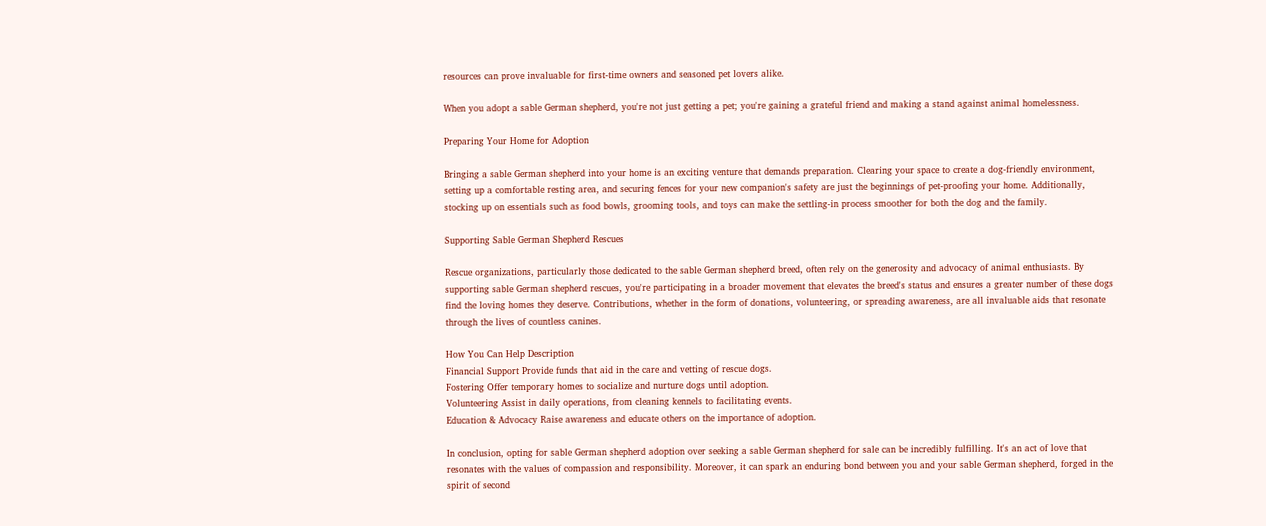resources can prove invaluable for first-time owners and seasoned pet lovers alike.

When you adopt a sable German shepherd, you're not just getting a pet; you're gaining a grateful friend and making a stand against animal homelessness.

Preparing Your Home for Adoption

Bringing a sable German shepherd into your home is an exciting venture that demands preparation. Clearing your space to create a dog-friendly environment, setting up a comfortable resting area, and securing fences for your new companion's safety are just the beginnings of pet-proofing your home. Additionally, stocking up on essentials such as food bowls, grooming tools, and toys can make the settling-in process smoother for both the dog and the family.

Supporting Sable German Shepherd Rescues

Rescue organizations, particularly those dedicated to the sable German shepherd breed, often rely on the generosity and advocacy of animal enthusiasts. By supporting sable German shepherd rescues, you're participating in a broader movement that elevates the breed's status and ensures a greater number of these dogs find the loving homes they deserve. Contributions, whether in the form of donations, volunteering, or spreading awareness, are all invaluable aids that resonate through the lives of countless canines.

How You Can Help Description
Financial Support Provide funds that aid in the care and vetting of rescue dogs.
Fostering Offer temporary homes to socialize and nurture dogs until adoption.
Volunteering Assist in daily operations, from cleaning kennels to facilitating events.
Education & Advocacy Raise awareness and educate others on the importance of adoption.

In conclusion, opting for sable German shepherd adoption over seeking a sable German shepherd for sale can be incredibly fulfilling. It's an act of love that resonates with the values of compassion and responsibility. Moreover, it can spark an enduring bond between you and your sable German shepherd, forged in the spirit of second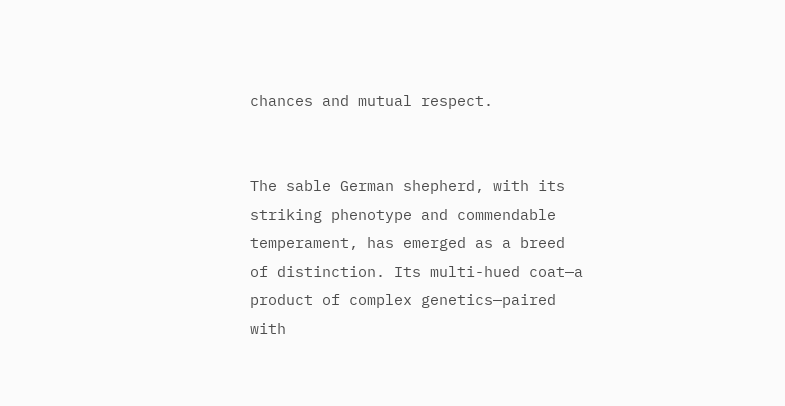chances and mutual respect.


The sable German shepherd, with its striking phenotype and commendable temperament, has emerged as a breed of distinction. Its multi-hued coat—a product of complex genetics—paired with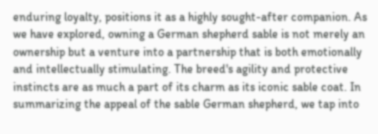enduring loyalty, positions it as a highly sought-after companion. As we have explored, owning a German shepherd sable is not merely an ownership but a venture into a partnership that is both emotionally and intellectually stimulating. The breed's agility and protective instincts are as much a part of its charm as its iconic sable coat. In summarizing the appeal of the sable German shepherd, we tap into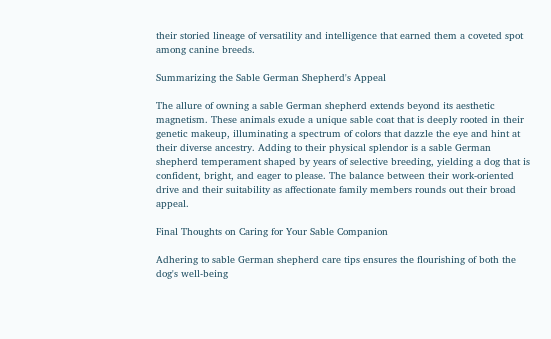their storied lineage of versatility and intelligence that earned them a coveted spot among canine breeds.

Summarizing the Sable German Shepherd's Appeal

The allure of owning a sable German shepherd extends beyond its aesthetic magnetism. These animals exude a unique sable coat that is deeply rooted in their genetic makeup, illuminating a spectrum of colors that dazzle the eye and hint at their diverse ancestry. Adding to their physical splendor is a sable German shepherd temperament shaped by years of selective breeding, yielding a dog that is confident, bright, and eager to please. The balance between their work-oriented drive and their suitability as affectionate family members rounds out their broad appeal.

Final Thoughts on Caring for Your Sable Companion

Adhering to sable German shepherd care tips ensures the flourishing of both the dog's well-being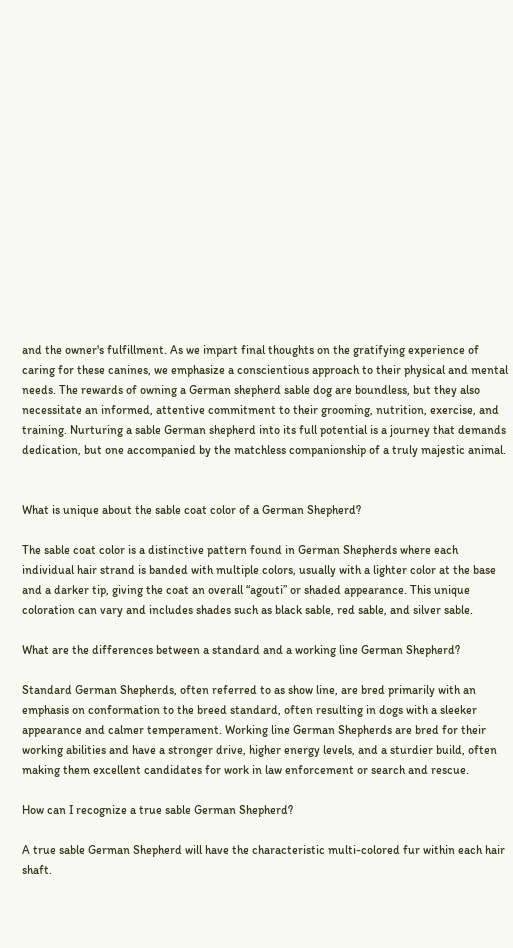and the owner's fulfillment. As we impart final thoughts on the gratifying experience of caring for these canines, we emphasize a conscientious approach to their physical and mental needs. The rewards of owning a German shepherd sable dog are boundless, but they also necessitate an informed, attentive commitment to their grooming, nutrition, exercise, and training. Nurturing a sable German shepherd into its full potential is a journey that demands dedication, but one accompanied by the matchless companionship of a truly majestic animal.


What is unique about the sable coat color of a German Shepherd?

The sable coat color is a distinctive pattern found in German Shepherds where each individual hair strand is banded with multiple colors, usually with a lighter color at the base and a darker tip, giving the coat an overall “agouti” or shaded appearance. This unique coloration can vary and includes shades such as black sable, red sable, and silver sable.

What are the differences between a standard and a working line German Shepherd?

Standard German Shepherds, often referred to as show line, are bred primarily with an emphasis on conformation to the breed standard, often resulting in dogs with a sleeker appearance and calmer temperament. Working line German Shepherds are bred for their working abilities and have a stronger drive, higher energy levels, and a sturdier build, often making them excellent candidates for work in law enforcement or search and rescue.

How can I recognize a true sable German Shepherd?

A true sable German Shepherd will have the characteristic multi-colored fur within each hair shaft.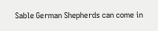Sable German Shepherds can come in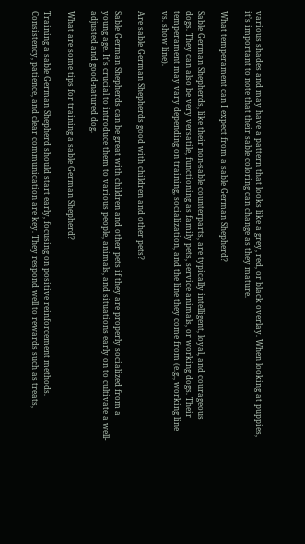various shades and may have a pattern that looks like a grey, red, or black overlay. When looking at puppies, it’s important to note that their sable coloring can change as they mature.

What temperament can I expect from a sable German Shepherd?

Sable German Shepherds, like their non-sable counterparts, are typically intelligent, loyal, and courageous dogs. They can also be very versatile, functioning as family pets, service animals, or working dogs. Their temperament may vary depending on training, socialization, and the line they come from (e.g., working line vs. show line).

Are sable German Shepherds good with children and other pets?

Sable German Shepherds can be great with children and other pets if they are properly socialized from a young age. It's crucial to introduce them to various people, animals, and situations early on to cultivate a well-adjusted and good-natured dog.

What are some tips for training a sable German Shepherd?

Training a sable German Shepherd should start early, focusing on positive reinforcement methods. Consistency, patience, and clear communication are key. They respond well to rewards such as treats,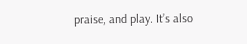praise, and play. It’s also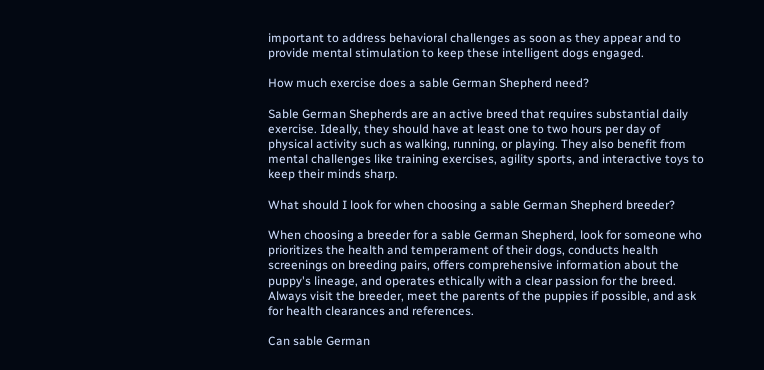important to address behavioral challenges as soon as they appear and to provide mental stimulation to keep these intelligent dogs engaged.

How much exercise does a sable German Shepherd need?

Sable German Shepherds are an active breed that requires substantial daily exercise. Ideally, they should have at least one to two hours per day of physical activity such as walking, running, or playing. They also benefit from mental challenges like training exercises, agility sports, and interactive toys to keep their minds sharp.

What should I look for when choosing a sable German Shepherd breeder?

When choosing a breeder for a sable German Shepherd, look for someone who prioritizes the health and temperament of their dogs, conducts health screenings on breeding pairs, offers comprehensive information about the puppy's lineage, and operates ethically with a clear passion for the breed. Always visit the breeder, meet the parents of the puppies if possible, and ask for health clearances and references.

Can sable German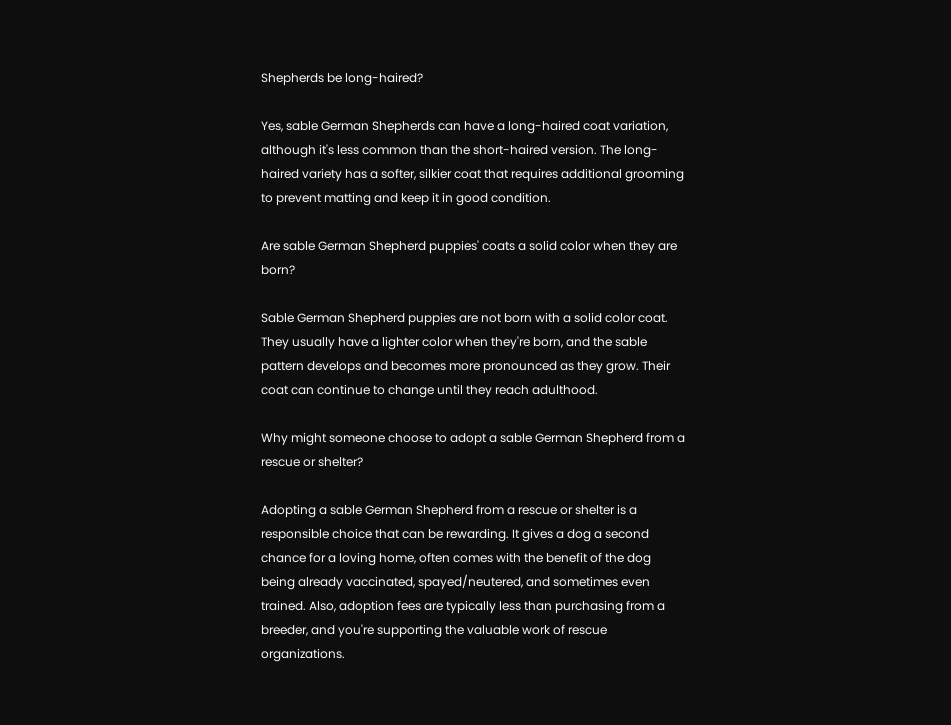Shepherds be long-haired?

Yes, sable German Shepherds can have a long-haired coat variation, although it's less common than the short-haired version. The long-haired variety has a softer, silkier coat that requires additional grooming to prevent matting and keep it in good condition.

Are sable German Shepherd puppies' coats a solid color when they are born?

Sable German Shepherd puppies are not born with a solid color coat. They usually have a lighter color when they're born, and the sable pattern develops and becomes more pronounced as they grow. Their coat can continue to change until they reach adulthood.

Why might someone choose to adopt a sable German Shepherd from a rescue or shelter?

Adopting a sable German Shepherd from a rescue or shelter is a responsible choice that can be rewarding. It gives a dog a second chance for a loving home, often comes with the benefit of the dog being already vaccinated, spayed/neutered, and sometimes even trained. Also, adoption fees are typically less than purchasing from a breeder, and you're supporting the valuable work of rescue organizations.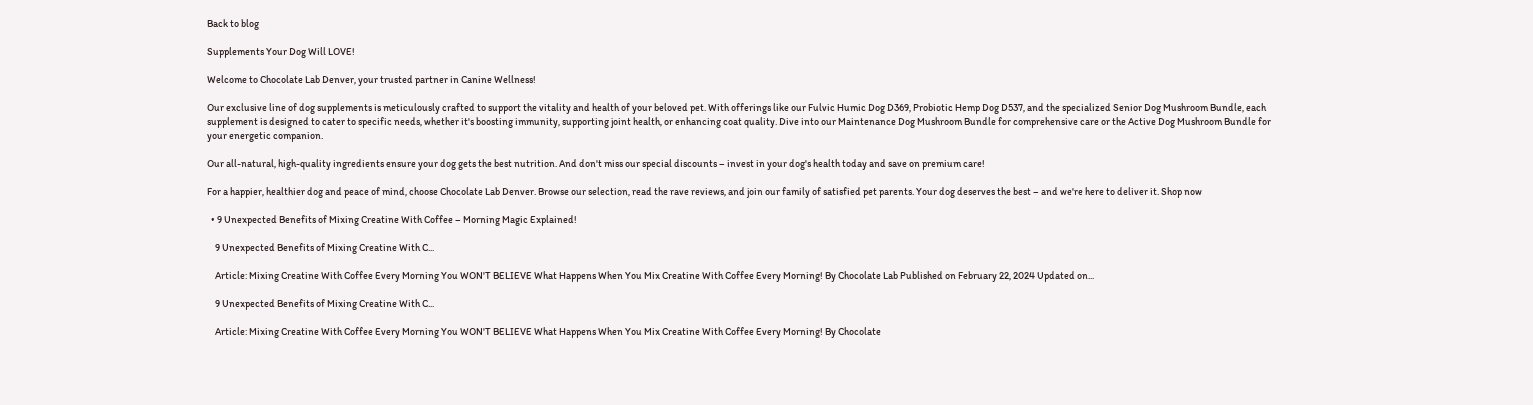Back to blog

Supplements Your Dog Will LOVE!

Welcome to Chocolate Lab Denver, your trusted partner in Canine Wellness!

Our exclusive line of dog supplements is meticulously crafted to support the vitality and health of your beloved pet. With offerings like our Fulvic Humic Dog D369, Probiotic Hemp Dog D537, and the specialized Senior Dog Mushroom Bundle, each supplement is designed to cater to specific needs, whether it's boosting immunity, supporting joint health, or enhancing coat quality. Dive into our Maintenance Dog Mushroom Bundle for comprehensive care or the Active Dog Mushroom Bundle for your energetic companion.

Our all-natural, high-quality ingredients ensure your dog gets the best nutrition. And don't miss our special discounts – invest in your dog's health today and save on premium care!

For a happier, healthier dog and peace of mind, choose Chocolate Lab Denver. Browse our selection, read the rave reviews, and join our family of satisfied pet parents. Your dog deserves the best – and we're here to deliver it. Shop now

  • 9 Unexpected Benefits of Mixing Creatine With Coffee – Morning Magic Explained!

    9 Unexpected Benefits of Mixing Creatine With C...

    Article: Mixing Creatine With Coffee Every Morning You WON'T BELIEVE What Happens When You Mix Creatine With Coffee Every Morning! By Chocolate Lab Published on February 22, 2024 Updated on...

    9 Unexpected Benefits of Mixing Creatine With C...

    Article: Mixing Creatine With Coffee Every Morning You WON'T BELIEVE What Happens When You Mix Creatine With Coffee Every Morning! By Chocolate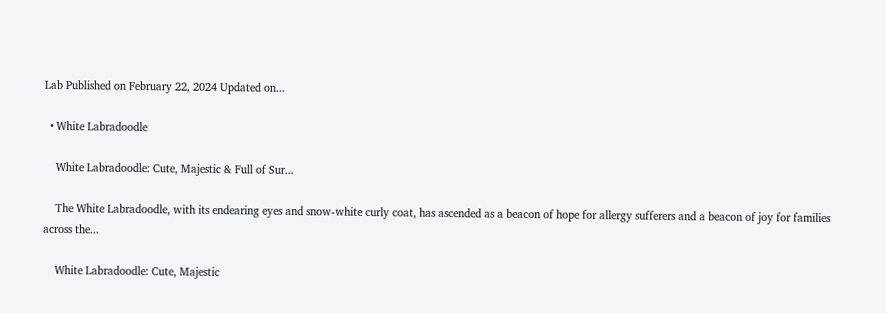Lab Published on February 22, 2024 Updated on...

  • White Labradoodle

    White Labradoodle: Cute, Majestic & Full of Sur...

    The White Labradoodle, with its endearing eyes and snow-white curly coat, has ascended as a beacon of hope for allergy sufferers and a beacon of joy for families across the...

    White Labradoodle: Cute, Majestic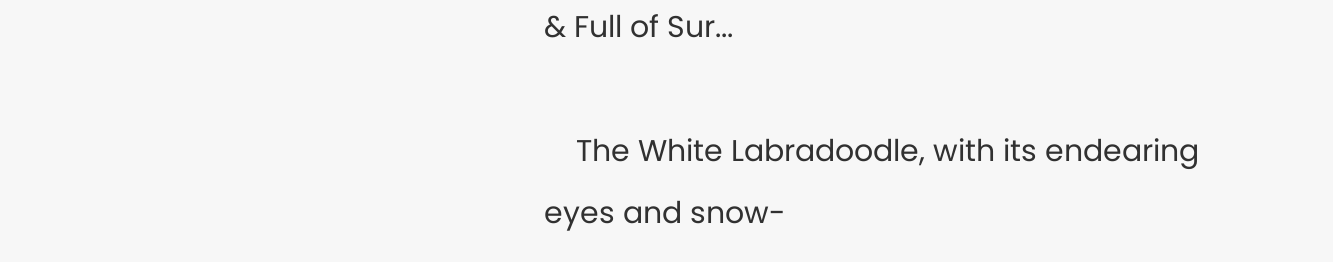& Full of Sur...

    The White Labradoodle, with its endearing eyes and snow-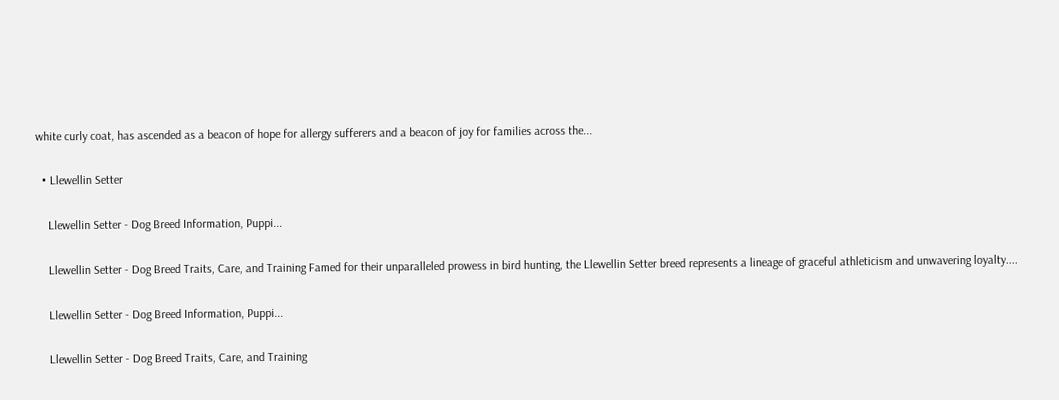white curly coat, has ascended as a beacon of hope for allergy sufferers and a beacon of joy for families across the...

  • Llewellin Setter

    Llewellin Setter - Dog Breed Information, Puppi...

    Llewellin Setter - Dog Breed Traits, Care, and Training Famed for their unparalleled prowess in bird hunting, the Llewellin Setter breed represents a lineage of graceful athleticism and unwavering loyalty....

    Llewellin Setter - Dog Breed Information, Puppi...

    Llewellin Setter - Dog Breed Traits, Care, and Training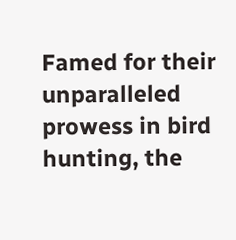Famed for their unparalleled prowess in bird hunting, the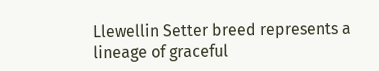Llewellin Setter breed represents a lineage of graceful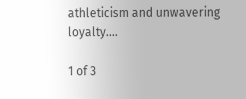athleticism and unwavering loyalty....

1 of 3